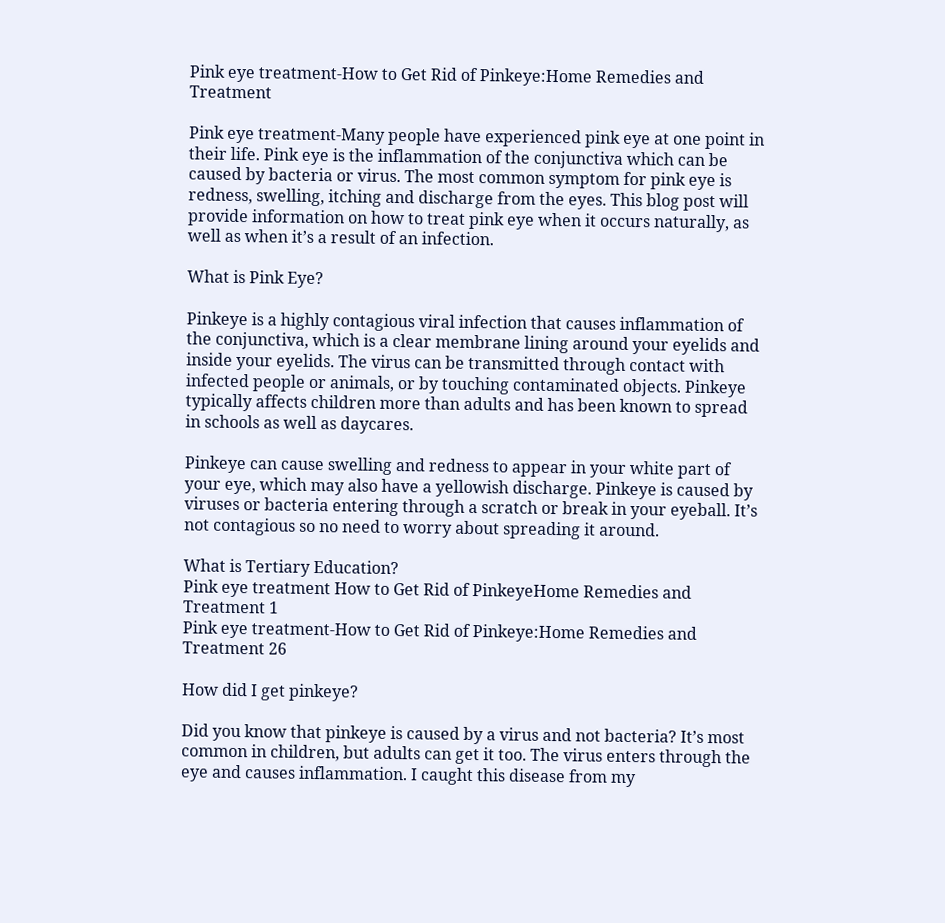Pink eye treatment-How to Get Rid of Pinkeye:Home Remedies and Treatment

Pink eye treatment-Many people have experienced pink eye at one point in their life. Pink eye is the inflammation of the conjunctiva which can be caused by bacteria or virus. The most common symptom for pink eye is redness, swelling, itching and discharge from the eyes. This blog post will provide information on how to treat pink eye when it occurs naturally, as well as when it’s a result of an infection.

What is Pink Eye?

Pinkeye is a highly contagious viral infection that causes inflammation of the conjunctiva, which is a clear membrane lining around your eyelids and inside your eyelids. The virus can be transmitted through contact with infected people or animals, or by touching contaminated objects. Pinkeye typically affects children more than adults and has been known to spread in schools as well as daycares.

Pinkeye can cause swelling and redness to appear in your white part of your eye, which may also have a yellowish discharge. Pinkeye is caused by viruses or bacteria entering through a scratch or break in your eyeball. It’s not contagious so no need to worry about spreading it around.

What is Tertiary Education?
Pink eye treatment How to Get Rid of PinkeyeHome Remedies and Treatment 1
Pink eye treatment-How to Get Rid of Pinkeye:Home Remedies and Treatment 26

How did I get pinkeye?

Did you know that pinkeye is caused by a virus and not bacteria? It’s most common in children, but adults can get it too. The virus enters through the eye and causes inflammation. I caught this disease from my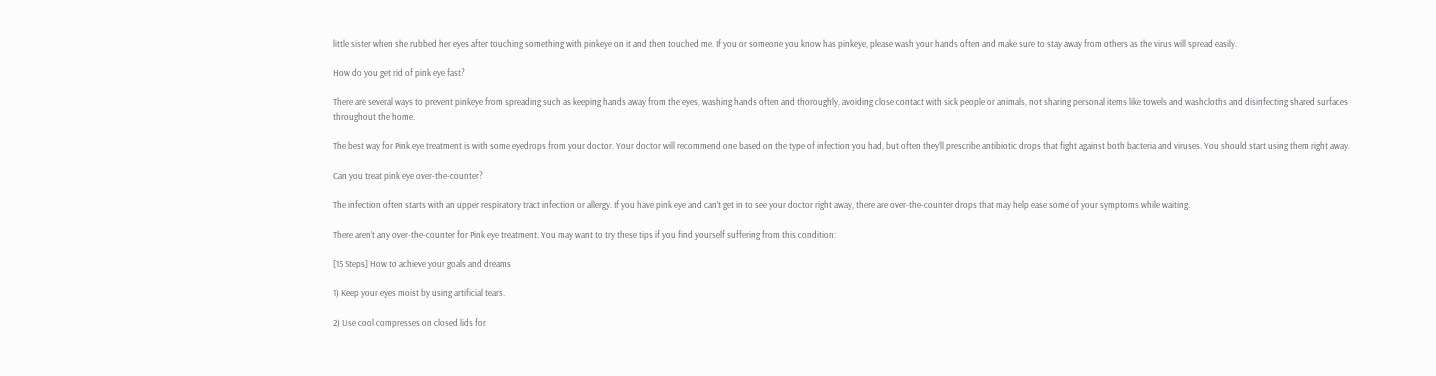little sister when she rubbed her eyes after touching something with pinkeye on it and then touched me. If you or someone you know has pinkeye, please wash your hands often and make sure to stay away from others as the virus will spread easily.

How do you get rid of pink eye fast?

There are several ways to prevent pinkeye from spreading such as keeping hands away from the eyes, washing hands often and thoroughly, avoiding close contact with sick people or animals, not sharing personal items like towels and washcloths and disinfecting shared surfaces throughout the home.

The best way for Pink eye treatment is with some eyedrops from your doctor. Your doctor will recommend one based on the type of infection you had, but often they’ll prescribe antibiotic drops that fight against both bacteria and viruses. You should start using them right away.

Can you treat pink eye over-the-counter?

The infection often starts with an upper respiratory tract infection or allergy. If you have pink eye and can’t get in to see your doctor right away, there are over-the-counter drops that may help ease some of your symptoms while waiting.

There aren’t any over-the-counter for Pink eye treatment. You may want to try these tips if you find yourself suffering from this condition:

[15 Steps] How to achieve your goals and dreams

1) Keep your eyes moist by using artificial tears.

2) Use cool compresses on closed lids for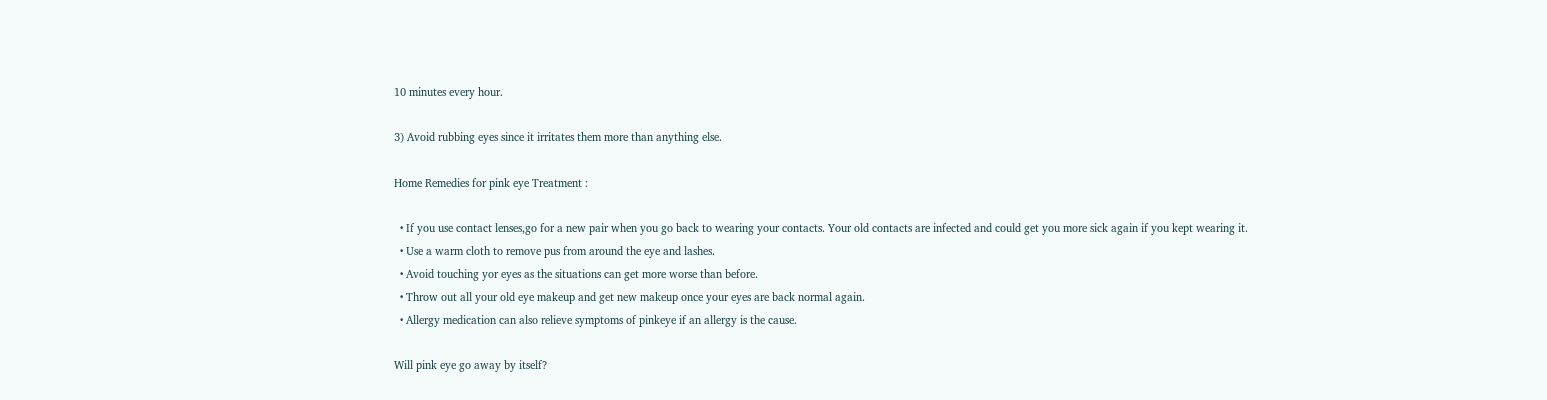10 minutes every hour.

3) Avoid rubbing eyes since it irritates them more than anything else.

Home Remedies for pink eye Treatment :

  • If you use contact lenses,go for a new pair when you go back to wearing your contacts. Your old contacts are infected and could get you more sick again if you kept wearing it.
  • Use a warm cloth to remove pus from around the eye and lashes.
  • Avoid touching yor eyes as the situations can get more worse than before.
  • Throw out all your old eye makeup and get new makeup once your eyes are back normal again.
  • Allergy medication can also relieve symptoms of pinkeye if an allergy is the cause.

Will pink eye go away by itself?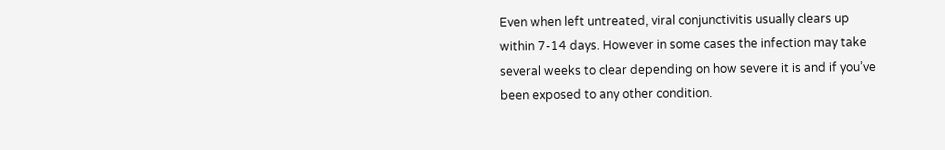Even when left untreated, viral conjunctivitis usually clears up within 7-14 days. However in some cases the infection may take several weeks to clear depending on how severe it is and if you’ve been exposed to any other condition.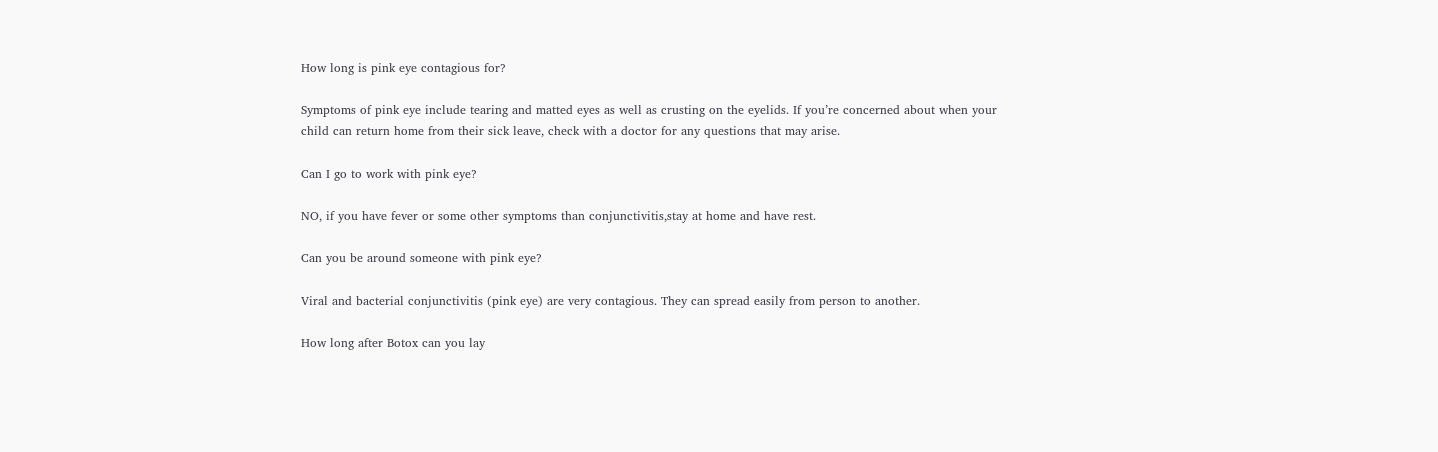How long is pink eye contagious for?

Symptoms of pink eye include tearing and matted eyes as well as crusting on the eyelids. If you’re concerned about when your child can return home from their sick leave, check with a doctor for any questions that may arise.

Can I go to work with pink eye?

NO, if you have fever or some other symptoms than conjunctivitis,stay at home and have rest.

Can you be around someone with pink eye?

Viral and bacterial conjunctivitis (pink eye) are very contagious. They can spread easily from person to another.

How long after Botox can you lay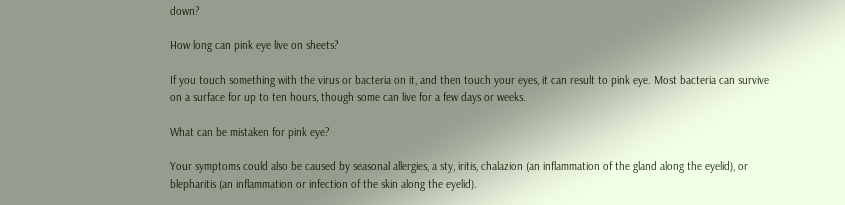down?

How long can pink eye live on sheets?

If you touch something with the virus or bacteria on it, and then touch your eyes, it can result to pink eye. Most bacteria can survive on a surface for up to ten hours, though some can live for a few days or weeks.

What can be mistaken for pink eye?

Your symptoms could also be caused by seasonal allergies, a sty, iritis, chalazion (an inflammation of the gland along the eyelid), or blepharitis (an inflammation or infection of the skin along the eyelid).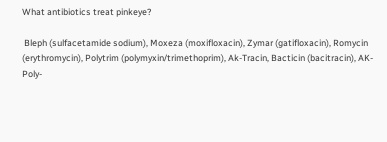What antibiotics treat pinkeye?

 Bleph (sulfacetamide sodium), Moxeza (moxifloxacin), Zymar (gatifloxacin), Romycin (erythromycin), Polytrim (polymyxin/trimethoprim), Ak-Tracin, Bacticin (bacitracin), AK-Poly-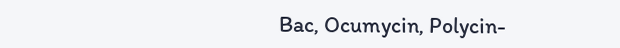Bac, Ocumycin, Polycin-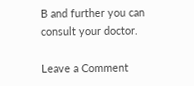B and further you can consult your doctor.

Leave a Comment